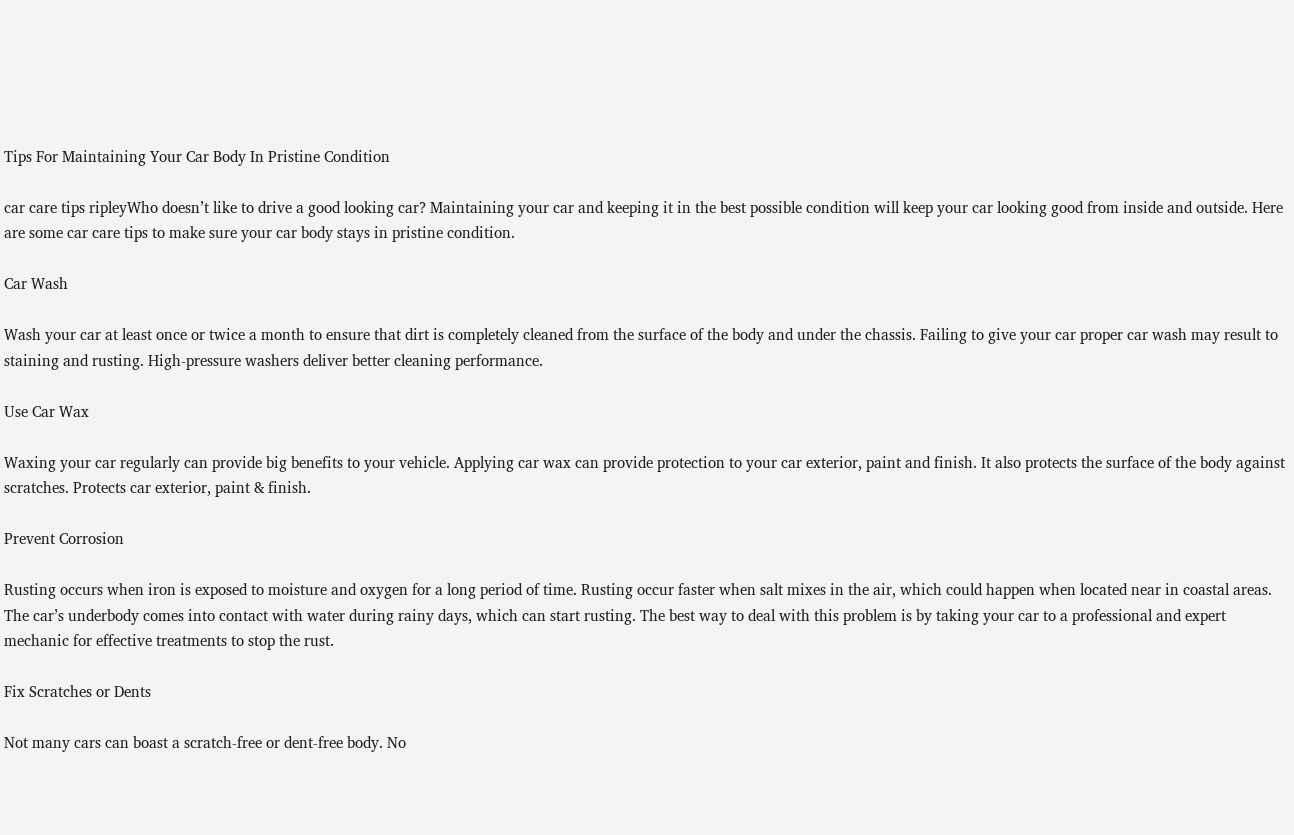Tips For Maintaining Your Car Body In Pristine Condition

car care tips ripleyWho doesn’t like to drive a good looking car? Maintaining your car and keeping it in the best possible condition will keep your car looking good from inside and outside. Here are some car care tips to make sure your car body stays in pristine condition.

Car Wash

Wash your car at least once or twice a month to ensure that dirt is completely cleaned from the surface of the body and under the chassis. Failing to give your car proper car wash may result to staining and rusting. High-pressure washers deliver better cleaning performance.

Use Car Wax

Waxing your car regularly can provide big benefits to your vehicle. Applying car wax can provide protection to your car exterior, paint and finish. It also protects the surface of the body against scratches. Protects car exterior, paint & finish.

Prevent Corrosion

Rusting occurs when iron is exposed to moisture and oxygen for a long period of time. Rusting occur faster when salt mixes in the air, which could happen when located near in coastal areas. The car’s underbody comes into contact with water during rainy days, which can start rusting. The best way to deal with this problem is by taking your car to a professional and expert mechanic for effective treatments to stop the rust.

Fix Scratches or Dents

Not many cars can boast a scratch-free or dent-free body. No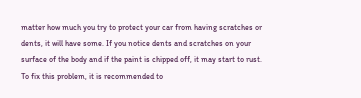matter how much you try to protect your car from having scratches or dents, it will have some. If you notice dents and scratches on your surface of the body and if the paint is chipped off, it may start to rust. To fix this problem, it is recommended to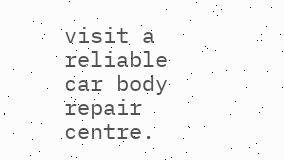visit a reliable car body repair centre.